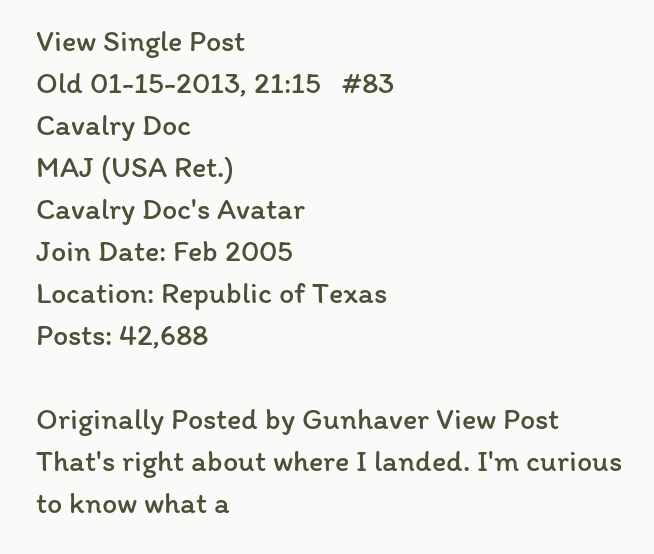View Single Post
Old 01-15-2013, 21:15   #83
Cavalry Doc
MAJ (USA Ret.)
Cavalry Doc's Avatar
Join Date: Feb 2005
Location: Republic of Texas
Posts: 42,688

Originally Posted by Gunhaver View Post
That's right about where I landed. I'm curious to know what a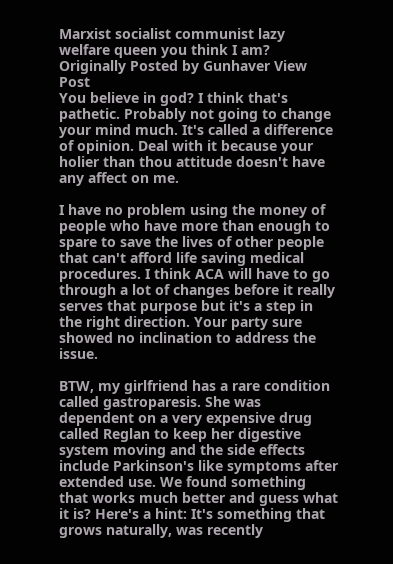Marxist socialist communist lazy welfare queen you think I am?
Originally Posted by Gunhaver View Post
You believe in god? I think that's pathetic. Probably not going to change your mind much. It's called a difference of opinion. Deal with it because your holier than thou attitude doesn't have any affect on me.

I have no problem using the money of people who have more than enough to spare to save the lives of other people that can't afford life saving medical procedures. I think ACA will have to go through a lot of changes before it really serves that purpose but it's a step in the right direction. Your party sure showed no inclination to address the issue.

BTW, my girlfriend has a rare condition called gastroparesis. She was dependent on a very expensive drug called Reglan to keep her digestive system moving and the side effects include Parkinson's like symptoms after extended use. We found something that works much better and guess what it is? Here's a hint: It's something that grows naturally, was recently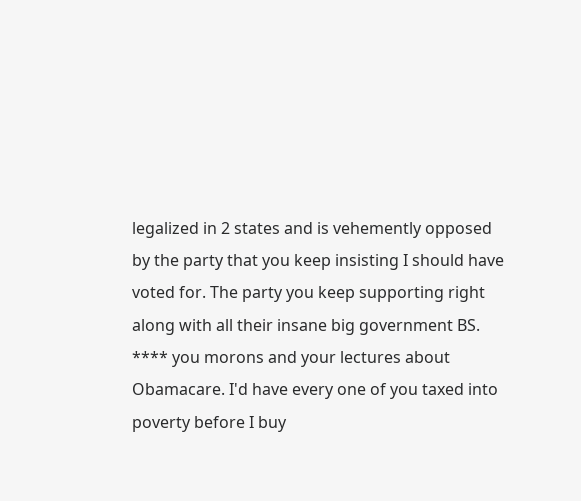legalized in 2 states and is vehemently opposed by the party that you keep insisting I should have voted for. The party you keep supporting right along with all their insane big government BS. **** you morons and your lectures about Obamacare. I'd have every one of you taxed into poverty before I buy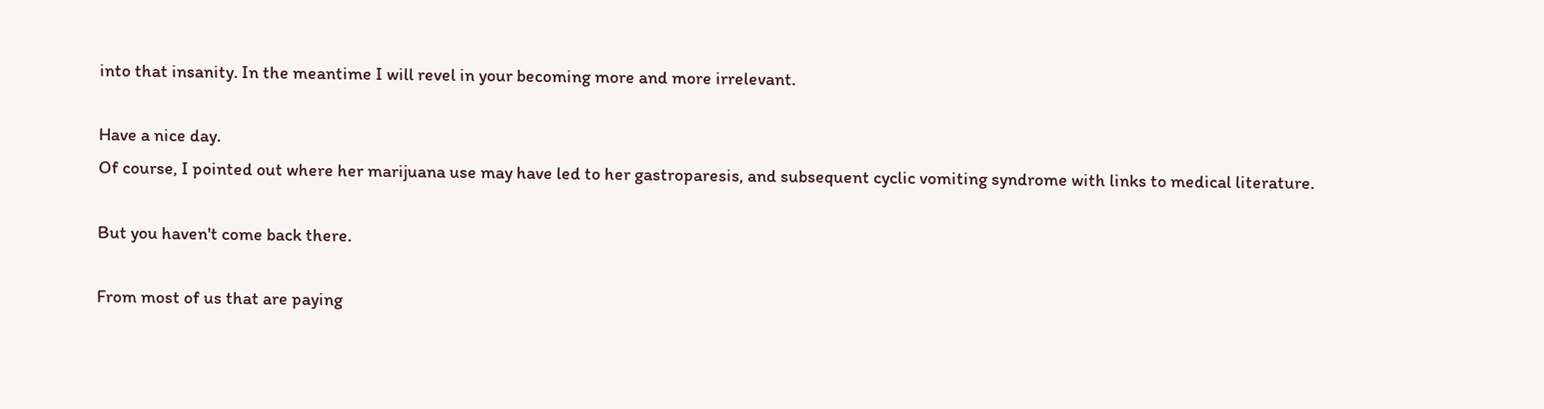into that insanity. In the meantime I will revel in your becoming more and more irrelevant.

Have a nice day.
Of course, I pointed out where her marijuana use may have led to her gastroparesis, and subsequent cyclic vomiting syndrome with links to medical literature.

But you haven't come back there.

From most of us that are paying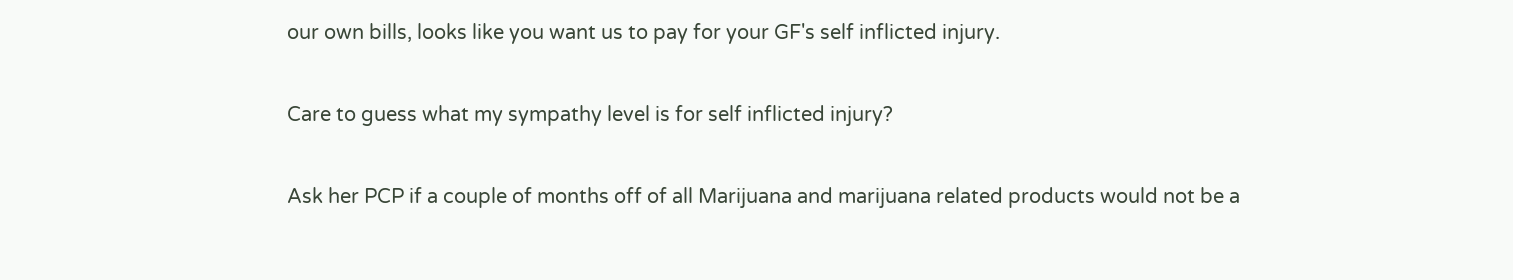our own bills, looks like you want us to pay for your GF's self inflicted injury.

Care to guess what my sympathy level is for self inflicted injury?

Ask her PCP if a couple of months off of all Marijuana and marijuana related products would not be a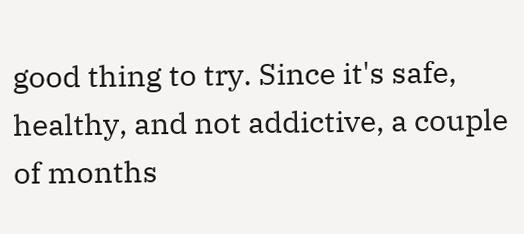good thing to try. Since it's safe, healthy, and not addictive, a couple of months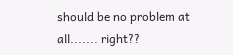should be no problem at all....... right??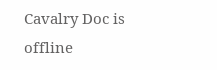Cavalry Doc is offline